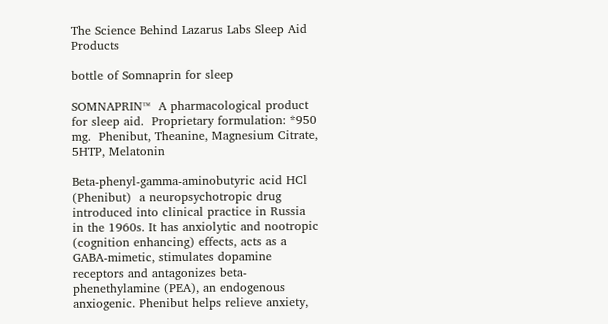The Science Behind Lazarus Labs Sleep Aid Products

bottle of Somnaprin for sleep

SOMNAPRIN™  A pharmacological product for sleep aid.  Proprietary formulation: *950 mg.  Phenibut, Theanine, Magnesium Citrate, 5HTP, Melatonin

Beta-phenyl-gamma-aminobutyric acid HCl (Phenibut)  a neuropsychotropic drug introduced into clinical practice in Russia in the 1960s. It has anxiolytic and nootropic (cognition enhancing) effects, acts as a GABA-mimetic, stimulates dopamine receptors and antagonizes beta-phenethylamine (PEA), an endogenous anxiogenic. Phenibut helps relieve anxiety,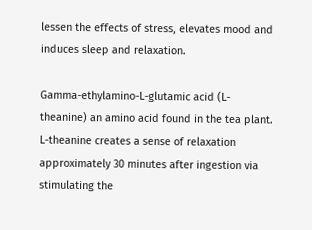lessen the effects of stress, elevates mood and induces sleep and relaxation.

Gamma-ethylamino-L-glutamic acid (L-theanine) an amino acid found in the tea plant.  L-theanine creates a sense of relaxation approximately 30 minutes after ingestion via stimulating the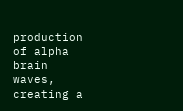production of alpha brain waves, creating a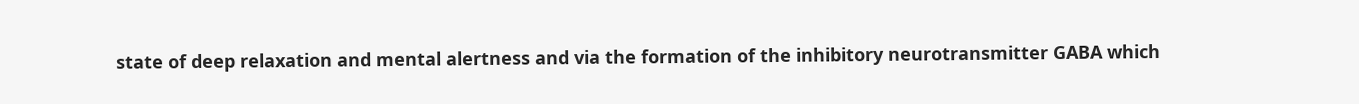state of deep relaxation and mental alertness and via the formation of the inhibitory neurotransmitter GABA which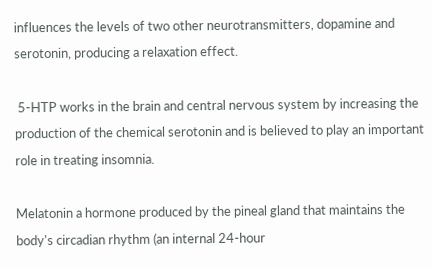influences the levels of two other neurotransmitters, dopamine and serotonin, producing a relaxation effect.

 5-HTP works in the brain and central nervous system by increasing the production of the chemical serotonin and is believed to play an important role in treating insomnia.

Melatonin a hormone produced by the pineal gland that maintains the body's circadian rhythm (an internal 24-hour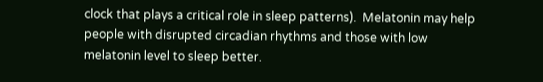clock that plays a critical role in sleep patterns).  Melatonin may help people with disrupted circadian rhythms and those with low melatonin level to sleep better.